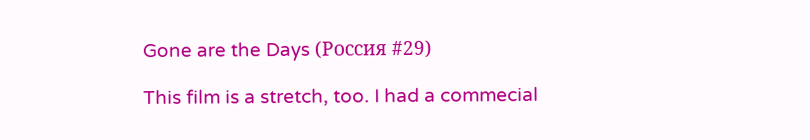Gone are the Days (Россия #29)

This film is a stretch, too. I had a commecial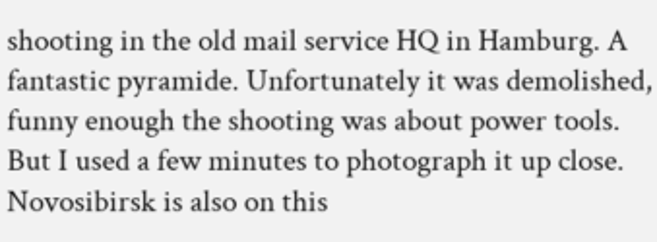shooting in the old mail service HQ in Hamburg. A fantastic pyramide. Unfortunately it was demolished, funny enough the shooting was about power tools. But I used a few minutes to photograph it up close. Novosibirsk is also on this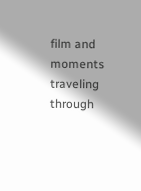film and moments traveling through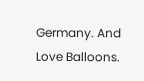Germany. And Love Balloons.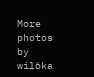More photos by wil6ka